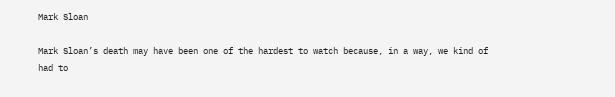Mark Sloan

Mark Sloan’s death may have been one of the hardest to watch because, in a way, we kind of had to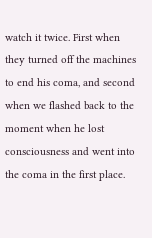watch it twice. First when they turned off the machines to end his coma, and second when we flashed back to the moment when he lost consciousness and went into the coma in the first place.